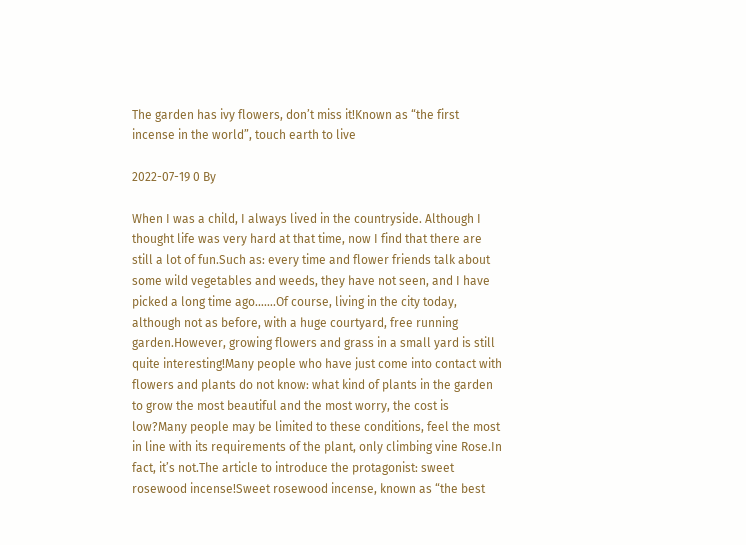The garden has ivy flowers, don’t miss it!Known as “the first incense in the world”, touch earth to live

2022-07-19 0 By

When I was a child, I always lived in the countryside. Although I thought life was very hard at that time, now I find that there are still a lot of fun.Such as: every time and flower friends talk about some wild vegetables and weeds, they have not seen, and I have picked a long time ago…….Of course, living in the city today, although not as before, with a huge courtyard, free running garden.However, growing flowers and grass in a small yard is still quite interesting!Many people who have just come into contact with flowers and plants do not know: what kind of plants in the garden to grow the most beautiful and the most worry, the cost is low?Many people may be limited to these conditions, feel the most in line with its requirements of the plant, only climbing vine Rose.In fact, it’s not.The article to introduce the protagonist: sweet rosewood incense!Sweet rosewood incense, known as “the best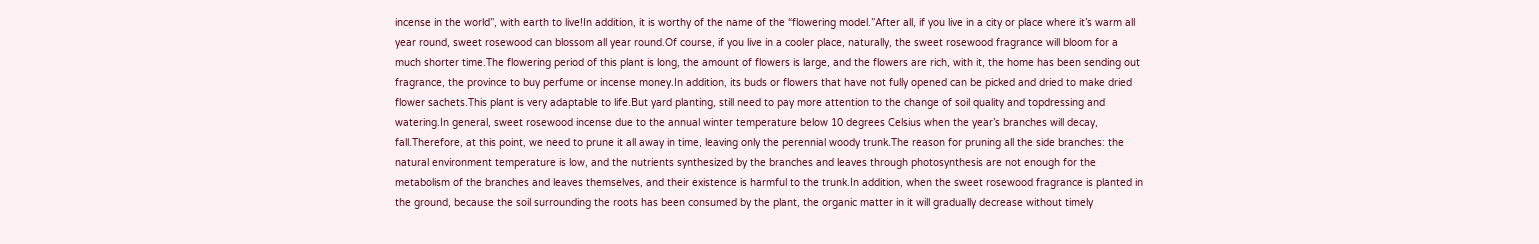incense in the world”, with earth to live!In addition, it is worthy of the name of the “flowering model.”After all, if you live in a city or place where it’s warm all year round, sweet rosewood can blossom all year round.Of course, if you live in a cooler place, naturally, the sweet rosewood fragrance will bloom for a much shorter time.The flowering period of this plant is long, the amount of flowers is large, and the flowers are rich, with it, the home has been sending out fragrance, the province to buy perfume or incense money.In addition, its buds or flowers that have not fully opened can be picked and dried to make dried flower sachets.This plant is very adaptable to life.But yard planting, still need to pay more attention to the change of soil quality and topdressing and watering.In general, sweet rosewood incense due to the annual winter temperature below 10 degrees Celsius when the year’s branches will decay, fall.Therefore, at this point, we need to prune it all away in time, leaving only the perennial woody trunk.The reason for pruning all the side branches: the natural environment temperature is low, and the nutrients synthesized by the branches and leaves through photosynthesis are not enough for the metabolism of the branches and leaves themselves, and their existence is harmful to the trunk.In addition, when the sweet rosewood fragrance is planted in the ground, because the soil surrounding the roots has been consumed by the plant, the organic matter in it will gradually decrease without timely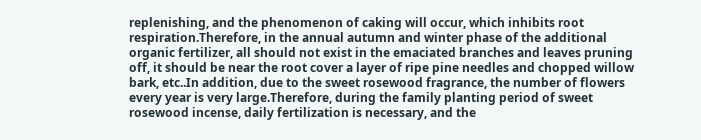replenishing, and the phenomenon of caking will occur, which inhibits root respiration.Therefore, in the annual autumn and winter phase of the additional organic fertilizer, all should not exist in the emaciated branches and leaves pruning off, it should be near the root cover a layer of ripe pine needles and chopped willow bark, etc..In addition, due to the sweet rosewood fragrance, the number of flowers every year is very large.Therefore, during the family planting period of sweet rosewood incense, daily fertilization is necessary, and the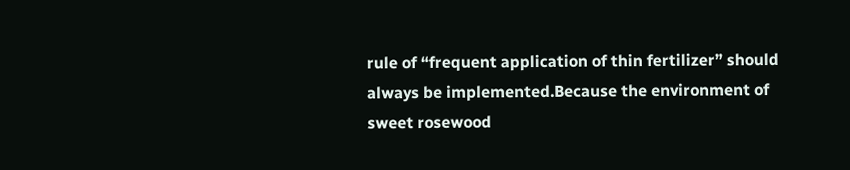rule of “frequent application of thin fertilizer” should always be implemented.Because the environment of sweet rosewood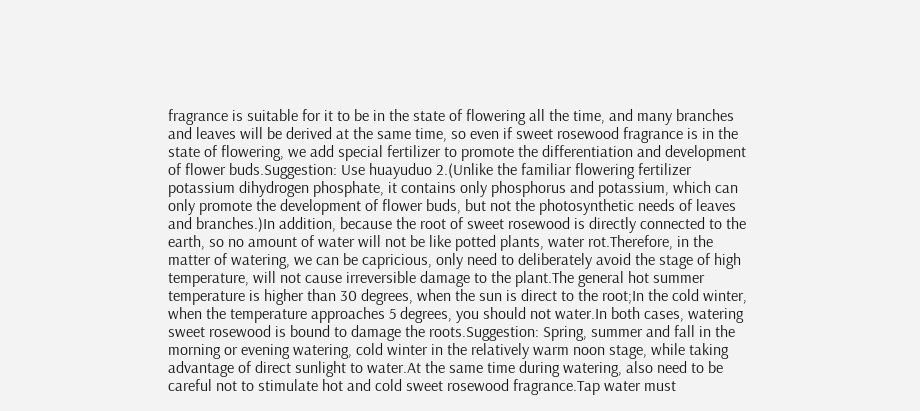fragrance is suitable for it to be in the state of flowering all the time, and many branches and leaves will be derived at the same time, so even if sweet rosewood fragrance is in the state of flowering, we add special fertilizer to promote the differentiation and development of flower buds.Suggestion: Use huayuduo 2.(Unlike the familiar flowering fertilizer potassium dihydrogen phosphate, it contains only phosphorus and potassium, which can only promote the development of flower buds, but not the photosynthetic needs of leaves and branches.)In addition, because the root of sweet rosewood is directly connected to the earth, so no amount of water will not be like potted plants, water rot.Therefore, in the matter of watering, we can be capricious, only need to deliberately avoid the stage of high temperature, will not cause irreversible damage to the plant.The general hot summer temperature is higher than 30 degrees, when the sun is direct to the root;In the cold winter, when the temperature approaches 5 degrees, you should not water.In both cases, watering sweet rosewood is bound to damage the roots.Suggestion: Spring, summer and fall in the morning or evening watering, cold winter in the relatively warm noon stage, while taking advantage of direct sunlight to water.At the same time during watering, also need to be careful not to stimulate hot and cold sweet rosewood fragrance.Tap water must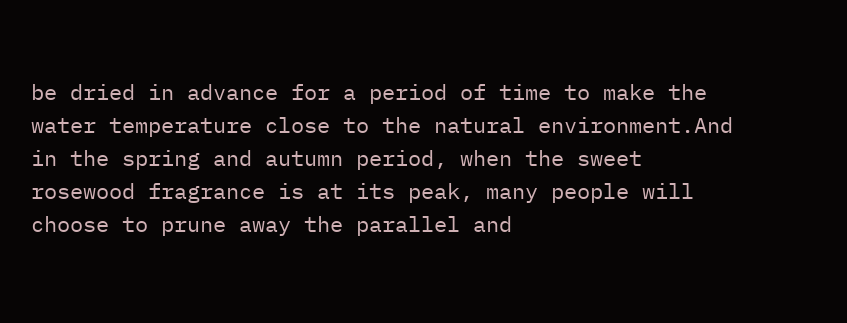be dried in advance for a period of time to make the water temperature close to the natural environment.And in the spring and autumn period, when the sweet rosewood fragrance is at its peak, many people will choose to prune away the parallel and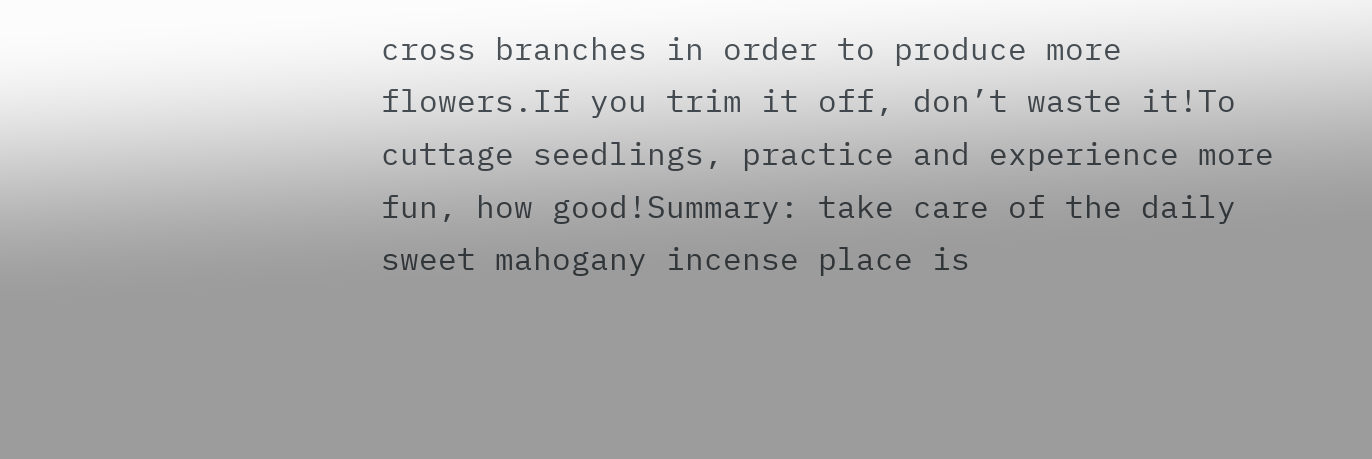cross branches in order to produce more flowers.If you trim it off, don’t waste it!To cuttage seedlings, practice and experience more fun, how good!Summary: take care of the daily sweet mahogany incense place is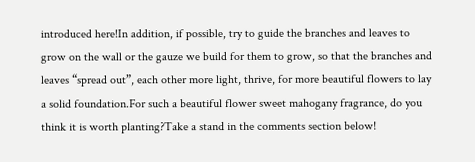introduced here!In addition, if possible, try to guide the branches and leaves to grow on the wall or the gauze we build for them to grow, so that the branches and leaves “spread out”, each other more light, thrive, for more beautiful flowers to lay a solid foundation.For such a beautiful flower sweet mahogany fragrance, do you think it is worth planting?Take a stand in the comments section below!